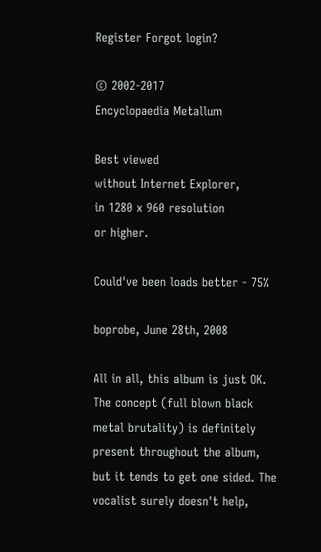Register Forgot login?

© 2002-2017
Encyclopaedia Metallum

Best viewed
without Internet Explorer,
in 1280 x 960 resolution
or higher.

Could've been loads better - 75%

boprobe, June 28th, 2008

All in all, this album is just OK. The concept (full blown black metal brutality) is definitely present throughout the album, but it tends to get one sided. The vocalist surely doesn't help,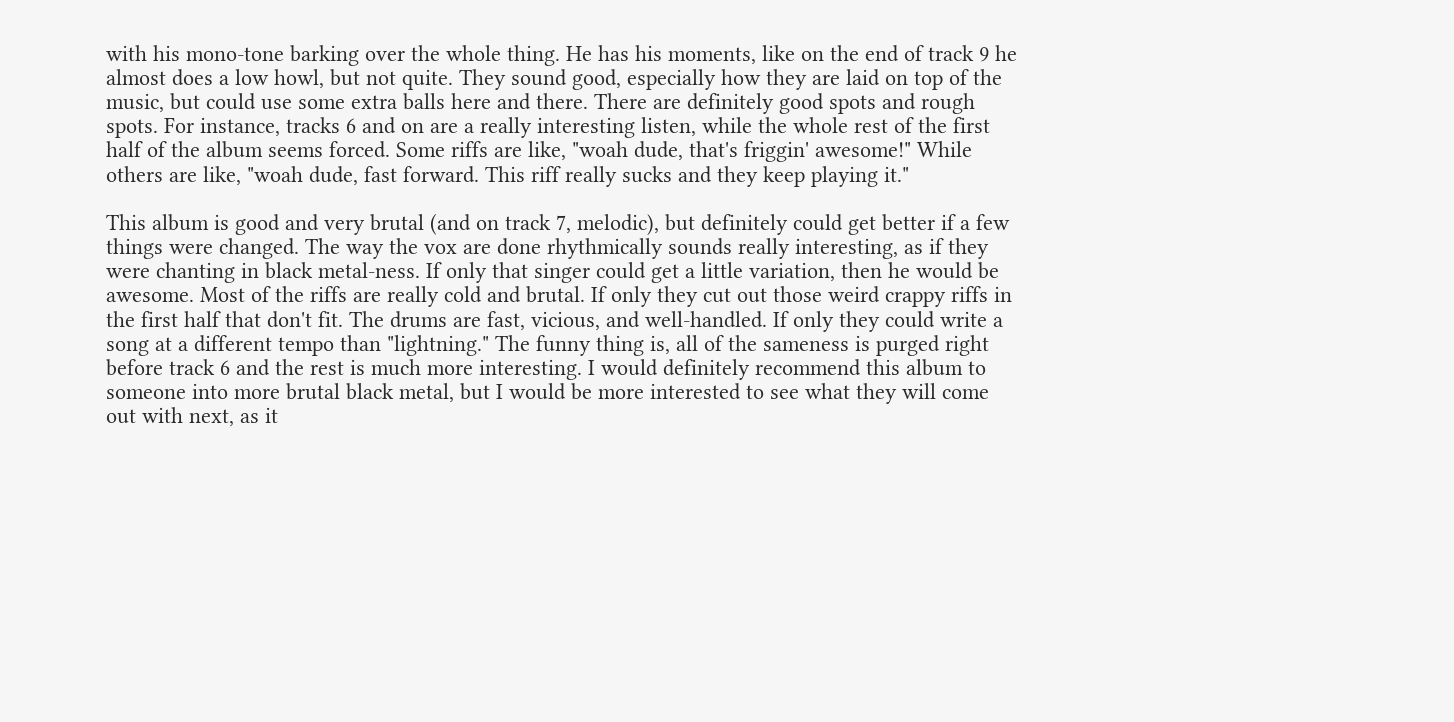with his mono-tone barking over the whole thing. He has his moments, like on the end of track 9 he almost does a low howl, but not quite. They sound good, especially how they are laid on top of the music, but could use some extra balls here and there. There are definitely good spots and rough spots. For instance, tracks 6 and on are a really interesting listen, while the whole rest of the first half of the album seems forced. Some riffs are like, "woah dude, that's friggin' awesome!" While others are like, "woah dude, fast forward. This riff really sucks and they keep playing it."

This album is good and very brutal (and on track 7, melodic), but definitely could get better if a few things were changed. The way the vox are done rhythmically sounds really interesting, as if they were chanting in black metal-ness. If only that singer could get a little variation, then he would be awesome. Most of the riffs are really cold and brutal. If only they cut out those weird crappy riffs in the first half that don't fit. The drums are fast, vicious, and well-handled. If only they could write a song at a different tempo than "lightning." The funny thing is, all of the sameness is purged right before track 6 and the rest is much more interesting. I would definitely recommend this album to someone into more brutal black metal, but I would be more interested to see what they will come out with next, as it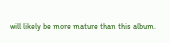will likely be more mature than this album.